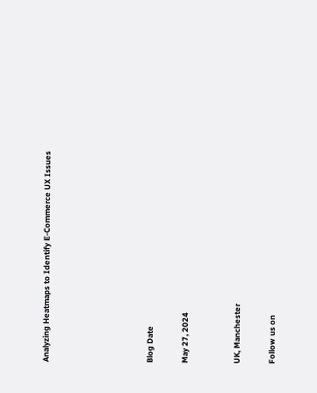Analyzing Heatmaps to Identify E-Commerce UX Issues





Blog Date

May 27, 2024


UK, Manchester

Follow us on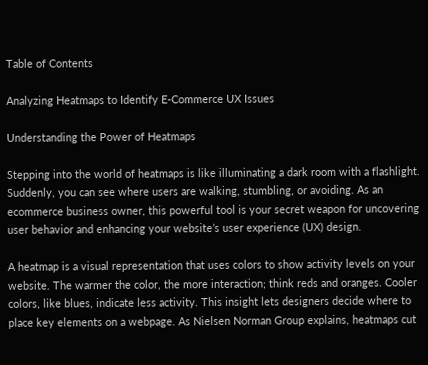Table of Contents

Analyzing Heatmaps to Identify E-Commerce UX Issues

Understanding the Power of Heatmaps

Stepping into the world of heatmaps is like illuminating a dark room with a flashlight. Suddenly, you can see where users are walking, stumbling, or avoiding. As an ecommerce business owner, this powerful tool is your secret weapon for uncovering user behavior and enhancing your website’s user experience (UX) design.

A heatmap is a visual representation that uses colors to show activity levels on your website. The warmer the color, the more interaction; think reds and oranges. Cooler colors, like blues, indicate less activity. This insight lets designers decide where to place key elements on a webpage. As Nielsen Norman Group explains, heatmaps cut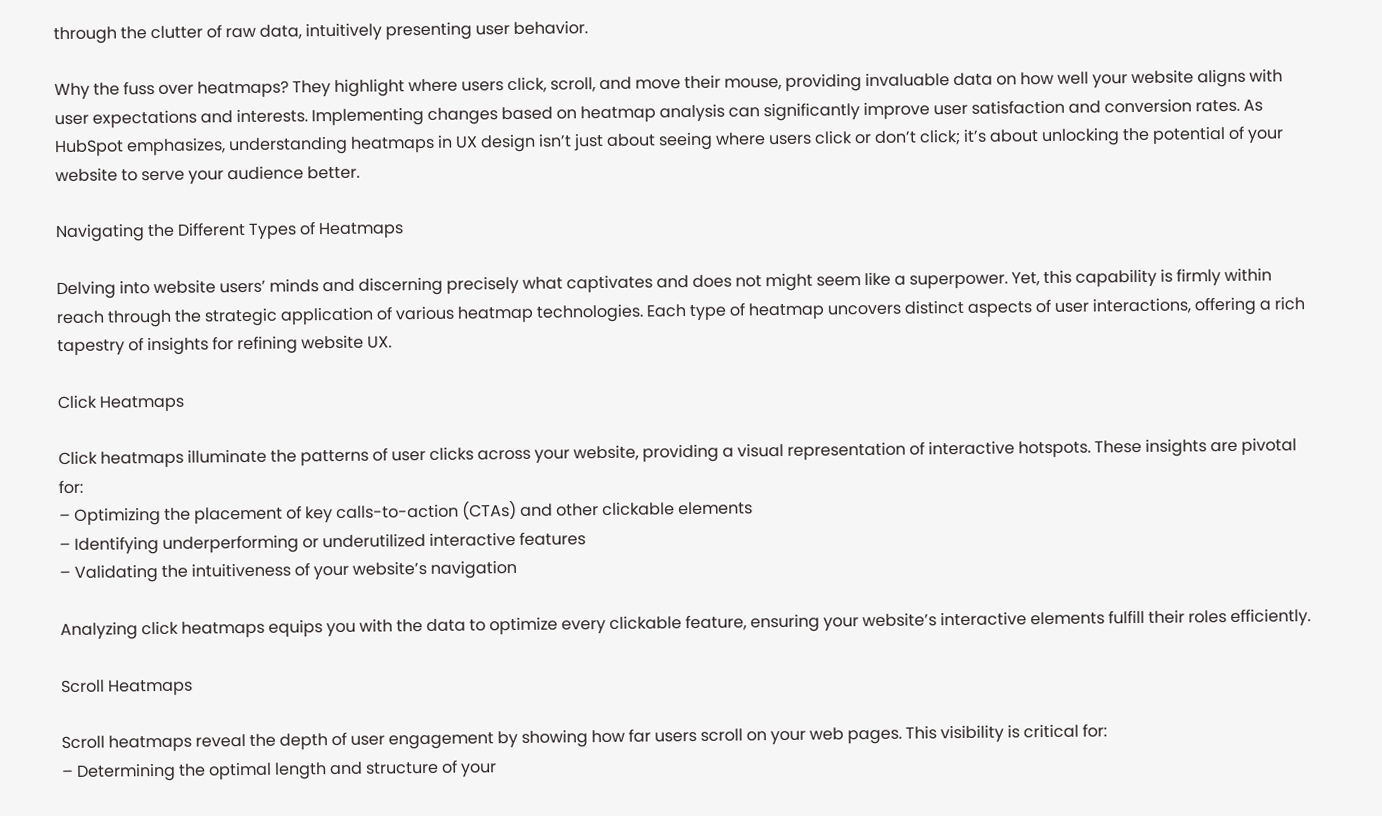through the clutter of raw data, intuitively presenting user behavior.

Why the fuss over heatmaps? They highlight where users click, scroll, and move their mouse, providing invaluable data on how well your website aligns with user expectations and interests. Implementing changes based on heatmap analysis can significantly improve user satisfaction and conversion rates. As HubSpot emphasizes, understanding heatmaps in UX design isn’t just about seeing where users click or don’t click; it’s about unlocking the potential of your website to serve your audience better.

Navigating the Different Types of Heatmaps

Delving into website users’ minds and discerning precisely what captivates and does not might seem like a superpower. Yet, this capability is firmly within reach through the strategic application of various heatmap technologies. Each type of heatmap uncovers distinct aspects of user interactions, offering a rich tapestry of insights for refining website UX.

Click Heatmaps

Click heatmaps illuminate the patterns of user clicks across your website, providing a visual representation of interactive hotspots. These insights are pivotal for:
– Optimizing the placement of key calls-to-action (CTAs) and other clickable elements
– Identifying underperforming or underutilized interactive features
– Validating the intuitiveness of your website’s navigation

Analyzing click heatmaps equips you with the data to optimize every clickable feature, ensuring your website’s interactive elements fulfill their roles efficiently.

Scroll Heatmaps

Scroll heatmaps reveal the depth of user engagement by showing how far users scroll on your web pages. This visibility is critical for:
– Determining the optimal length and structure of your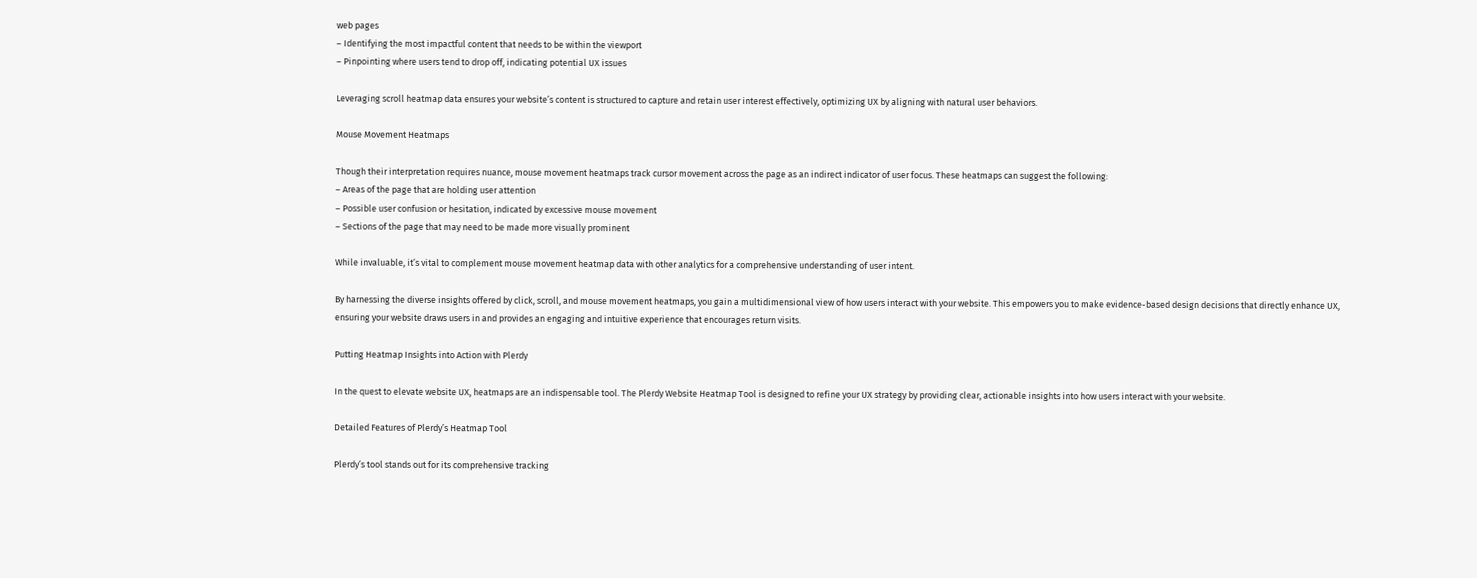web pages
– Identifying the most impactful content that needs to be within the viewport
– Pinpointing where users tend to drop off, indicating potential UX issues

Leveraging scroll heatmap data ensures your website’s content is structured to capture and retain user interest effectively, optimizing UX by aligning with natural user behaviors.

Mouse Movement Heatmaps

Though their interpretation requires nuance, mouse movement heatmaps track cursor movement across the page as an indirect indicator of user focus. These heatmaps can suggest the following:
– Areas of the page that are holding user attention
– Possible user confusion or hesitation, indicated by excessive mouse movement
– Sections of the page that may need to be made more visually prominent

While invaluable, it’s vital to complement mouse movement heatmap data with other analytics for a comprehensive understanding of user intent.

By harnessing the diverse insights offered by click, scroll, and mouse movement heatmaps, you gain a multidimensional view of how users interact with your website. This empowers you to make evidence-based design decisions that directly enhance UX, ensuring your website draws users in and provides an engaging and intuitive experience that encourages return visits.

Putting Heatmap Insights into Action with Plerdy

In the quest to elevate website UX, heatmaps are an indispensable tool. The Plerdy Website Heatmap Tool is designed to refine your UX strategy by providing clear, actionable insights into how users interact with your website.

Detailed Features of Plerdy’s Heatmap Tool

Plerdy’s tool stands out for its comprehensive tracking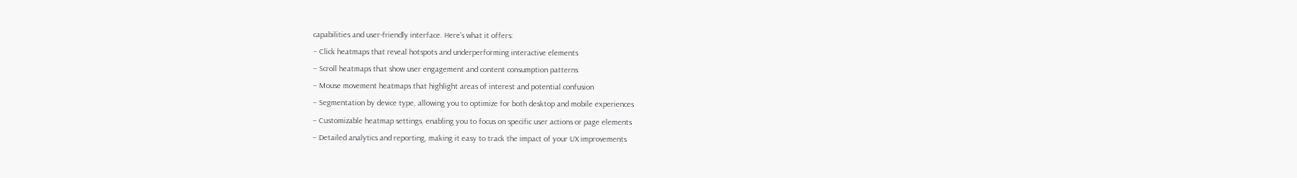capabilities and user-friendly interface. Here’s what it offers:
– Click heatmaps that reveal hotspots and underperforming interactive elements
– Scroll heatmaps that show user engagement and content consumption patterns
– Mouse movement heatmaps that highlight areas of interest and potential confusion
– Segmentation by device type, allowing you to optimize for both desktop and mobile experiences
– Customizable heatmap settings, enabling you to focus on specific user actions or page elements
– Detailed analytics and reporting, making it easy to track the impact of your UX improvements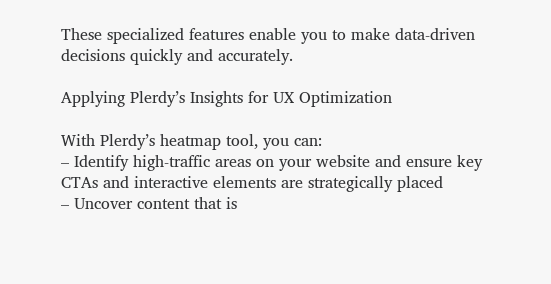These specialized features enable you to make data-driven decisions quickly and accurately.

Applying Plerdy’s Insights for UX Optimization

With Plerdy’s heatmap tool, you can:
– Identify high-traffic areas on your website and ensure key CTAs and interactive elements are strategically placed
– Uncover content that is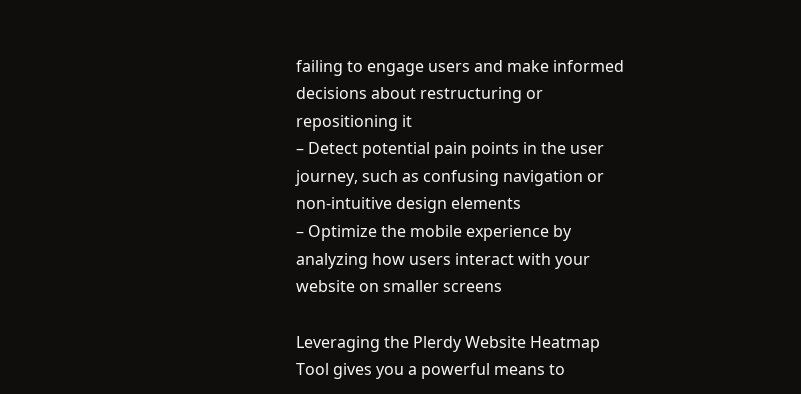failing to engage users and make informed decisions about restructuring or repositioning it
– Detect potential pain points in the user journey, such as confusing navigation or non-intuitive design elements
– Optimize the mobile experience by analyzing how users interact with your website on smaller screens

Leveraging the Plerdy Website Heatmap Tool gives you a powerful means to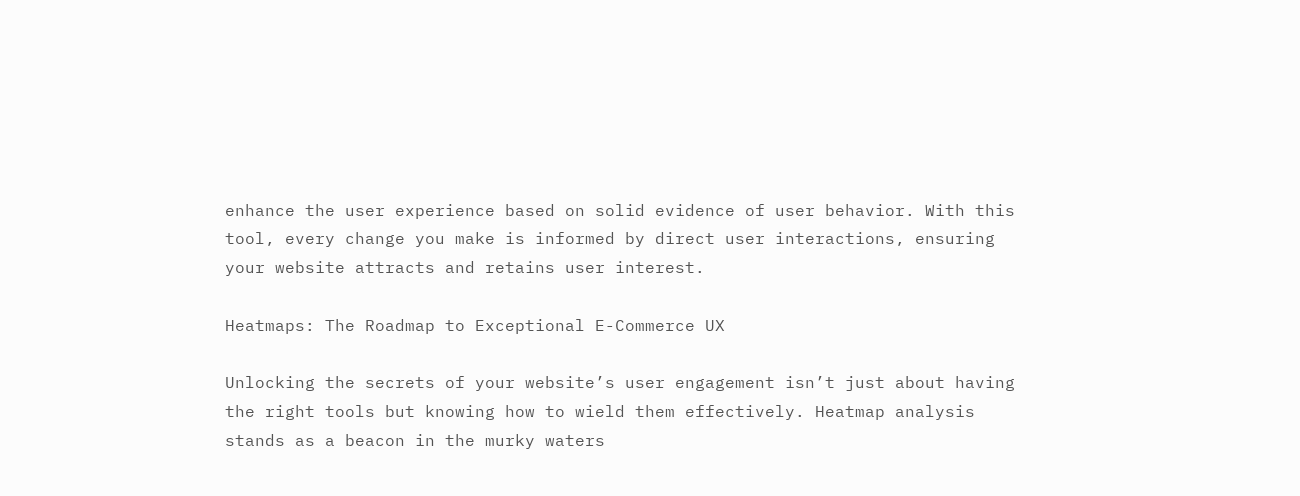enhance the user experience based on solid evidence of user behavior. With this tool, every change you make is informed by direct user interactions, ensuring your website attracts and retains user interest.

Heatmaps: The Roadmap to Exceptional E-Commerce UX

Unlocking the secrets of your website’s user engagement isn’t just about having the right tools but knowing how to wield them effectively. Heatmap analysis stands as a beacon in the murky waters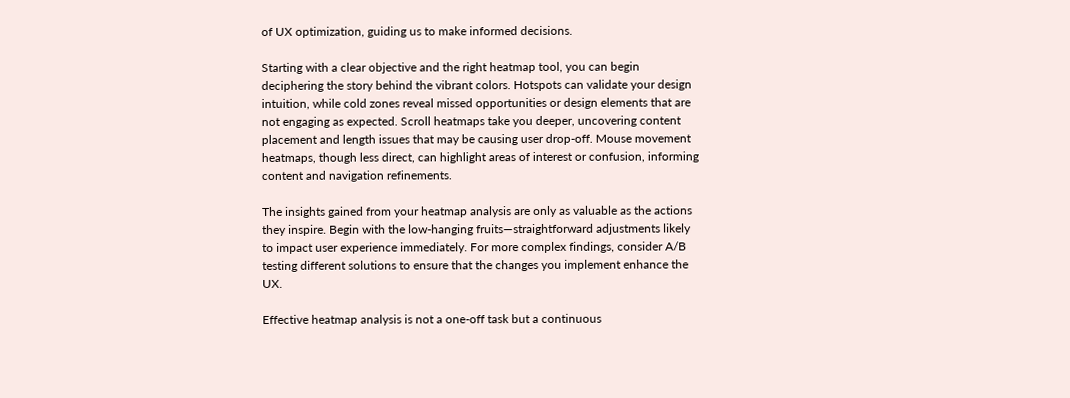of UX optimization, guiding us to make informed decisions.

Starting with a clear objective and the right heatmap tool, you can begin deciphering the story behind the vibrant colors. Hotspots can validate your design intuition, while cold zones reveal missed opportunities or design elements that are not engaging as expected. Scroll heatmaps take you deeper, uncovering content placement and length issues that may be causing user drop-off. Mouse movement heatmaps, though less direct, can highlight areas of interest or confusion, informing content and navigation refinements.

The insights gained from your heatmap analysis are only as valuable as the actions they inspire. Begin with the low-hanging fruits—straightforward adjustments likely to impact user experience immediately. For more complex findings, consider A/B testing different solutions to ensure that the changes you implement enhance the UX.

Effective heatmap analysis is not a one-off task but a continuous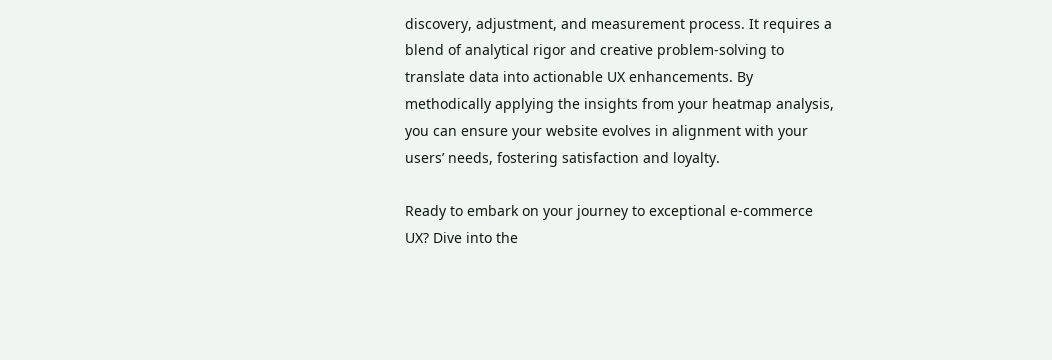discovery, adjustment, and measurement process. It requires a blend of analytical rigor and creative problem-solving to translate data into actionable UX enhancements. By methodically applying the insights from your heatmap analysis, you can ensure your website evolves in alignment with your users’ needs, fostering satisfaction and loyalty.

Ready to embark on your journey to exceptional e-commerce UX? Dive into the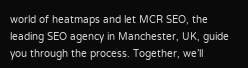world of heatmaps and let MCR SEO, the leading SEO agency in Manchester, UK, guide you through the process. Together, we’ll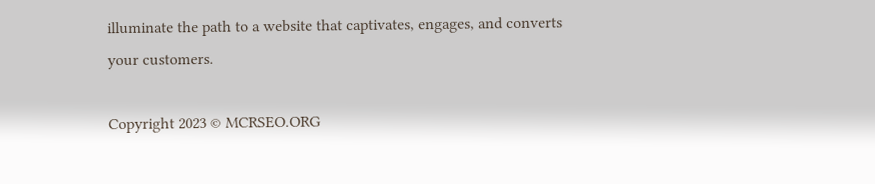illuminate the path to a website that captivates, engages, and converts your customers.

Copyright 2023 © MCRSEO.ORG